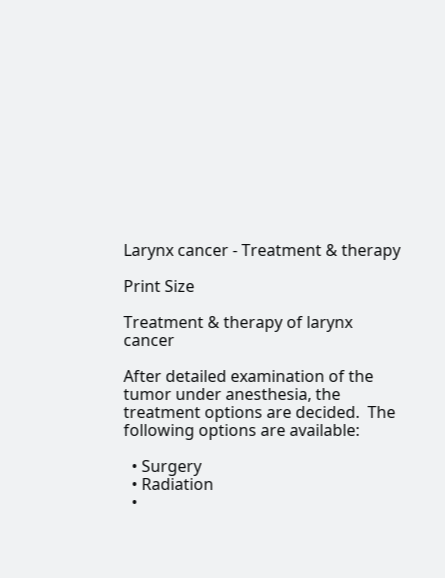Larynx cancer - Treatment & therapy

Print Size

Treatment & therapy of larynx cancer

After detailed examination of the tumor under anesthesia, the treatment options are decided.  The following options are available:

  • Surgery
  • Radiation
  •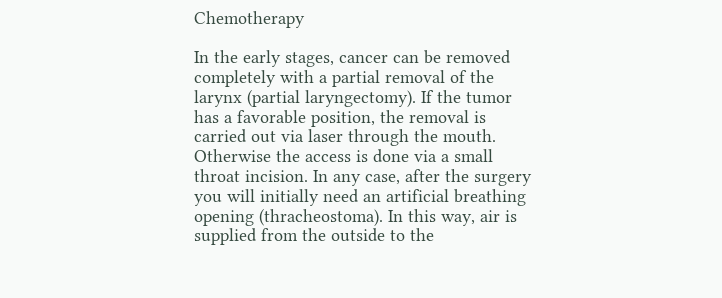Chemotherapy

In the early stages, cancer can be removed completely with a partial removal of the larynx (partial laryngectomy). If the tumor has a favorable position, the removal is carried out via laser through the mouth.  Otherwise the access is done via a small throat incision. In any case, after the surgery you will initially need an artificial breathing opening (thracheostoma). In this way, air is supplied from the outside to the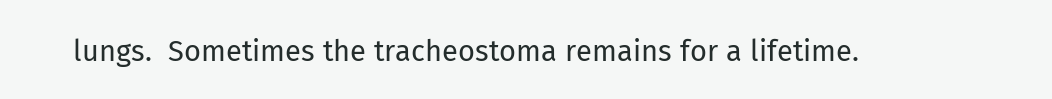lungs.  Sometimes the tracheostoma remains for a lifetime.